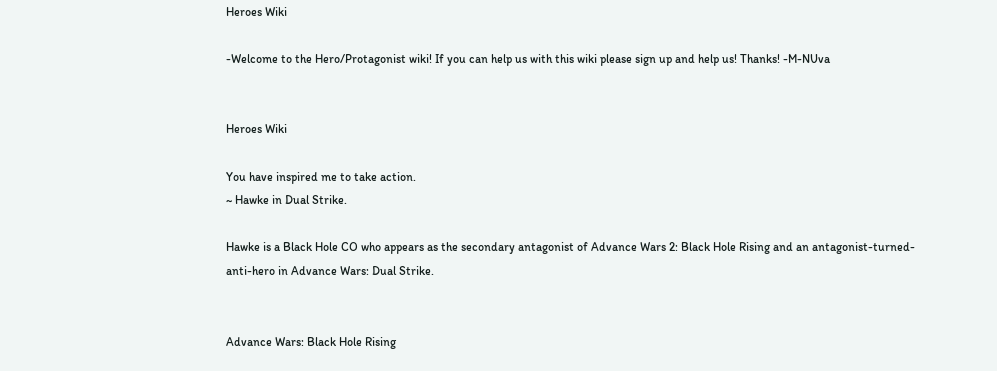Heroes Wiki

-Welcome to the Hero/Protagonist wiki! If you can help us with this wiki please sign up and help us! Thanks! -M-NUva


Heroes Wiki

You have inspired me to take action.
~ Hawke in Dual Strike.

Hawke is a Black Hole CO who appears as the secondary antagonist of Advance Wars 2: Black Hole Rising and an antagonist-turned-anti-hero in Advance Wars: Dual Strike.


Advance Wars: Black Hole Rising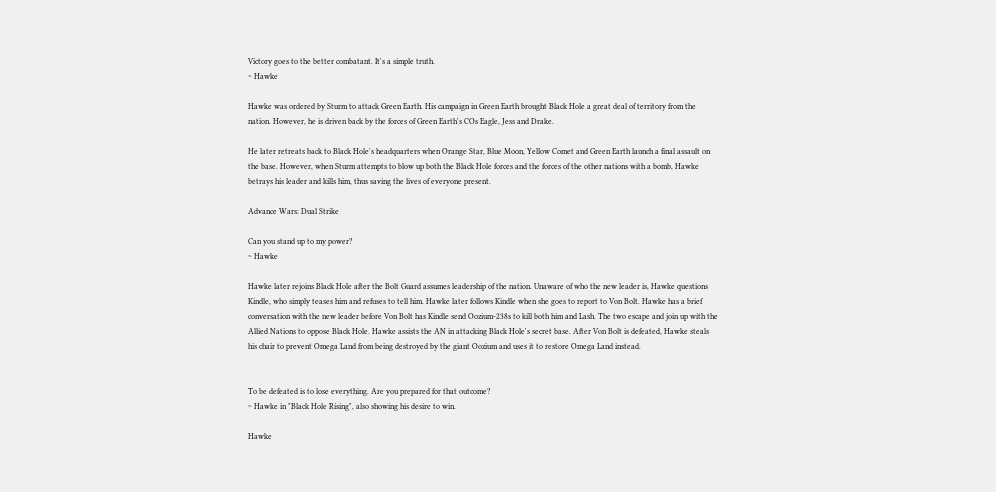Victory goes to the better combatant. It's a simple truth.
~ Hawke

Hawke was ordered by Sturm to attack Green Earth. His campaign in Green Earth brought Black Hole a great deal of territory from the nation. However, he is driven back by the forces of Green Earth's COs Eagle, Jess and Drake.

He later retreats back to Black Hole's headquarters when Orange Star, Blue Moon, Yellow Comet and Green Earth launch a final assault on the base. However, when Sturm attempts to blow up both the Black Hole forces and the forces of the other nations with a bomb, Hawke betrays his leader and kills him, thus saving the lives of everyone present.

Advance Wars: Dual Strike

Can you stand up to my power?
~ Hawke

Hawke later rejoins Black Hole after the Bolt Guard assumes leadership of the nation. Unaware of who the new leader is, Hawke questions Kindle, who simply teases him and refuses to tell him. Hawke later follows Kindle when she goes to report to Von Bolt. Hawke has a brief conversation with the new leader before Von Bolt has Kindle send Oozium-238s to kill both him and Lash. The two escape and join up with the Allied Nations to oppose Black Hole. Hawke assists the AN in attacking Black Hole's secret base. After Von Bolt is defeated, Hawke steals his chair to prevent Omega Land from being destroyed by the giant Oozium and uses it to restore Omega Land instead.


To be defeated is to lose everything. Are you prepared for that outcome?
~ Hawke in "Black Hole Rising", also showing his desire to win.

Hawke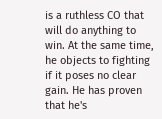is a ruthless CO that will do anything to win. At the same time, he objects to fighting if it poses no clear gain. He has proven that he's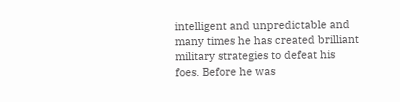intelligent and unpredictable and many times he has created brilliant military strategies to defeat his foes. Before he was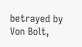betrayed by Von Bolt,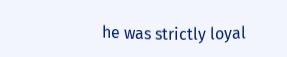he was strictly loyal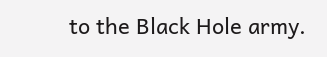to the Black Hole army.